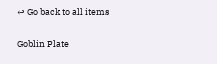↩ Go back to all items

Goblin Plate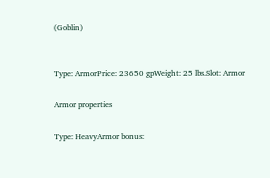(Goblin)


Type: ArmorPrice: 23650 gpWeight: 25 lbs.Slot: Armor

Armor properties

Type: HeavyArmor bonus: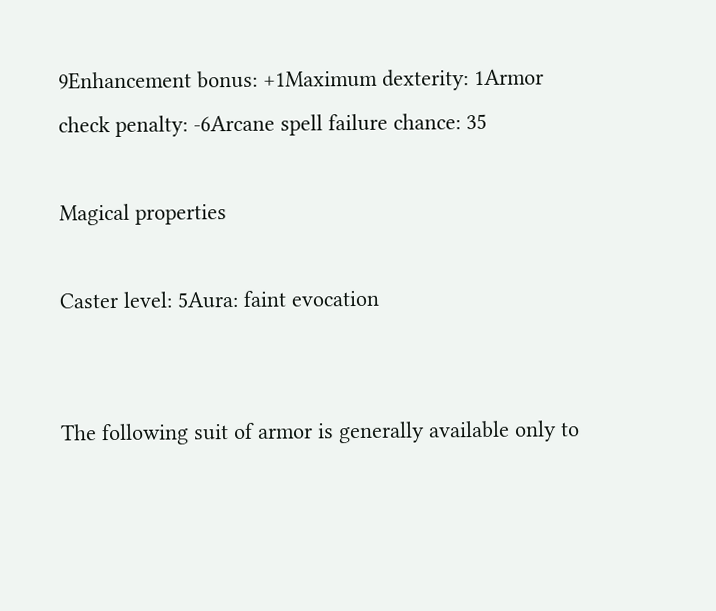9Enhancement bonus: +1Maximum dexterity: 1Armor check penalty: -6Arcane spell failure chance: 35

Magical properties

Caster level: 5Aura: faint evocation


The following suit of armor is generally available only to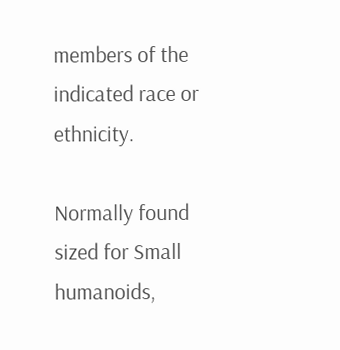members of the indicated race or ethnicity.

Normally found sized for Small humanoids,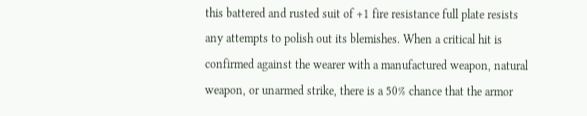this battered and rusted suit of +1 fire resistance full plate resists any attempts to polish out its blemishes. When a critical hit is confirmed against the wearer with a manufactured weapon, natural weapon, or unarmed strike, there is a 50% chance that the armor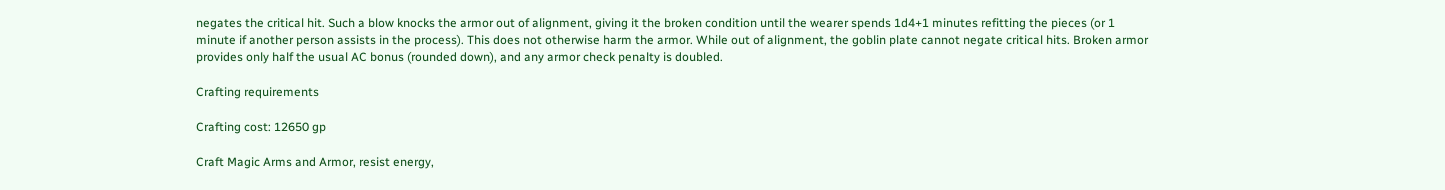negates the critical hit. Such a blow knocks the armor out of alignment, giving it the broken condition until the wearer spends 1d4+1 minutes refitting the pieces (or 1 minute if another person assists in the process). This does not otherwise harm the armor. While out of alignment, the goblin plate cannot negate critical hits. Broken armor provides only half the usual AC bonus (rounded down), and any armor check penalty is doubled.

Crafting requirements

Crafting cost: 12650 gp

Craft Magic Arms and Armor, resist energy,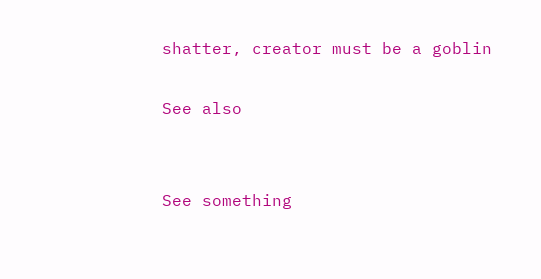shatter, creator must be a goblin

See also


See something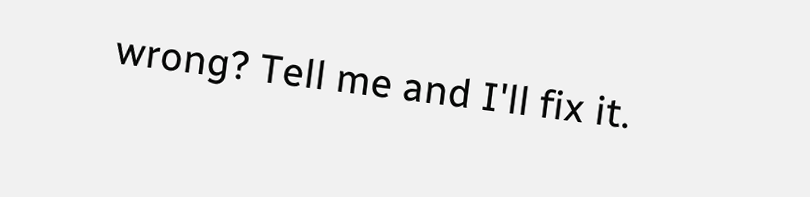wrong? Tell me and I'll fix it.